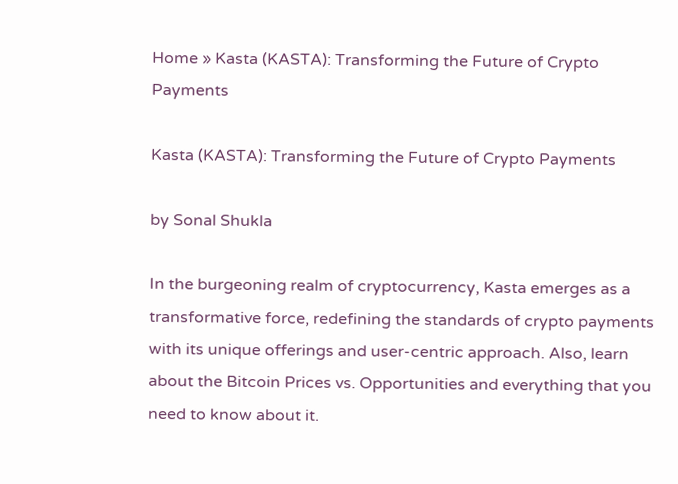Home » Kasta (KASTA): Transforming the Future of Crypto Payments

Kasta (KASTA): Transforming the Future of Crypto Payments

by Sonal Shukla

In the burgeoning realm of cryptocurrency, Kasta emerges as a transformative force, redefining the standards of crypto payments with its unique offerings and user-centric approach. Also, learn about the Bitcoin Prices vs. Opportunities and everything that you need to know about it.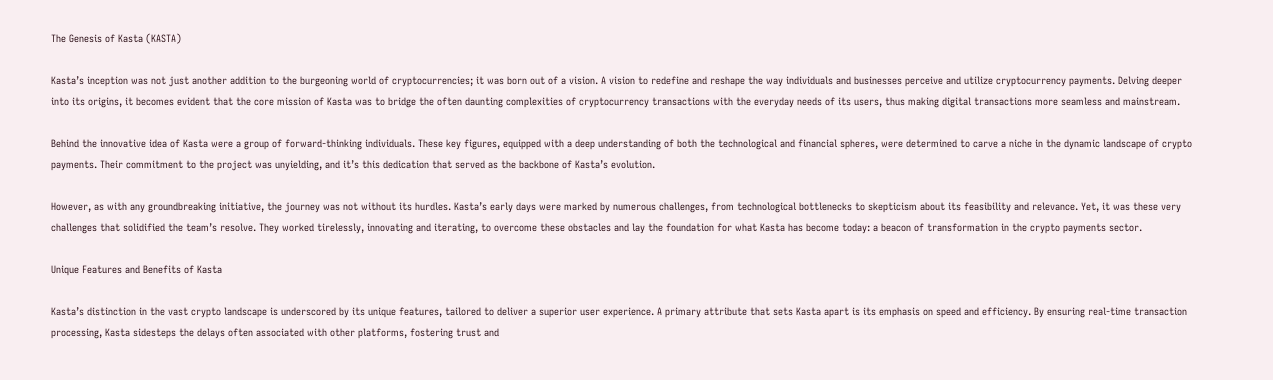The Genesis of Kasta (KASTA)

Kasta’s inception was not just another addition to the burgeoning world of cryptocurrencies; it was born out of a vision. A vision to redefine and reshape the way individuals and businesses perceive and utilize cryptocurrency payments. Delving deeper into its origins, it becomes evident that the core mission of Kasta was to bridge the often daunting complexities of cryptocurrency transactions with the everyday needs of its users, thus making digital transactions more seamless and mainstream.

Behind the innovative idea of Kasta were a group of forward-thinking individuals. These key figures, equipped with a deep understanding of both the technological and financial spheres, were determined to carve a niche in the dynamic landscape of crypto payments. Their commitment to the project was unyielding, and it’s this dedication that served as the backbone of Kasta’s evolution.

However, as with any groundbreaking initiative, the journey was not without its hurdles. Kasta’s early days were marked by numerous challenges, from technological bottlenecks to skepticism about its feasibility and relevance. Yet, it was these very challenges that solidified the team’s resolve. They worked tirelessly, innovating and iterating, to overcome these obstacles and lay the foundation for what Kasta has become today: a beacon of transformation in the crypto payments sector.

Unique Features and Benefits of Kasta

Kasta’s distinction in the vast crypto landscape is underscored by its unique features, tailored to deliver a superior user experience. A primary attribute that sets Kasta apart is its emphasis on speed and efficiency. By ensuring real-time transaction processing, Kasta sidesteps the delays often associated with other platforms, fostering trust and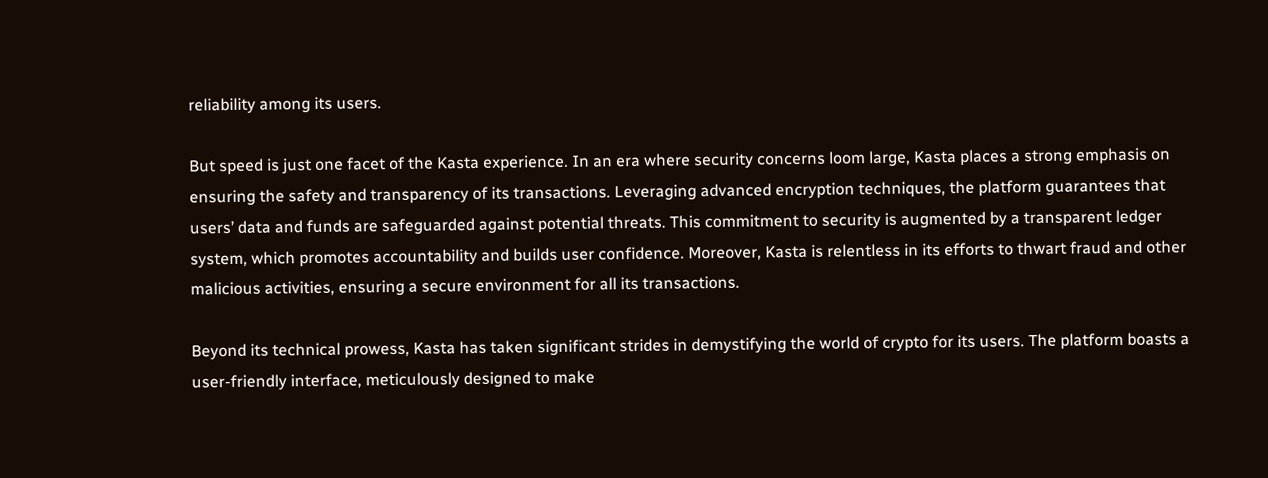reliability among its users.

But speed is just one facet of the Kasta experience. In an era where security concerns loom large, Kasta places a strong emphasis on ensuring the safety and transparency of its transactions. Leveraging advanced encryption techniques, the platform guarantees that users’ data and funds are safeguarded against potential threats. This commitment to security is augmented by a transparent ledger system, which promotes accountability and builds user confidence. Moreover, Kasta is relentless in its efforts to thwart fraud and other malicious activities, ensuring a secure environment for all its transactions.

Beyond its technical prowess, Kasta has taken significant strides in demystifying the world of crypto for its users. The platform boasts a user-friendly interface, meticulously designed to make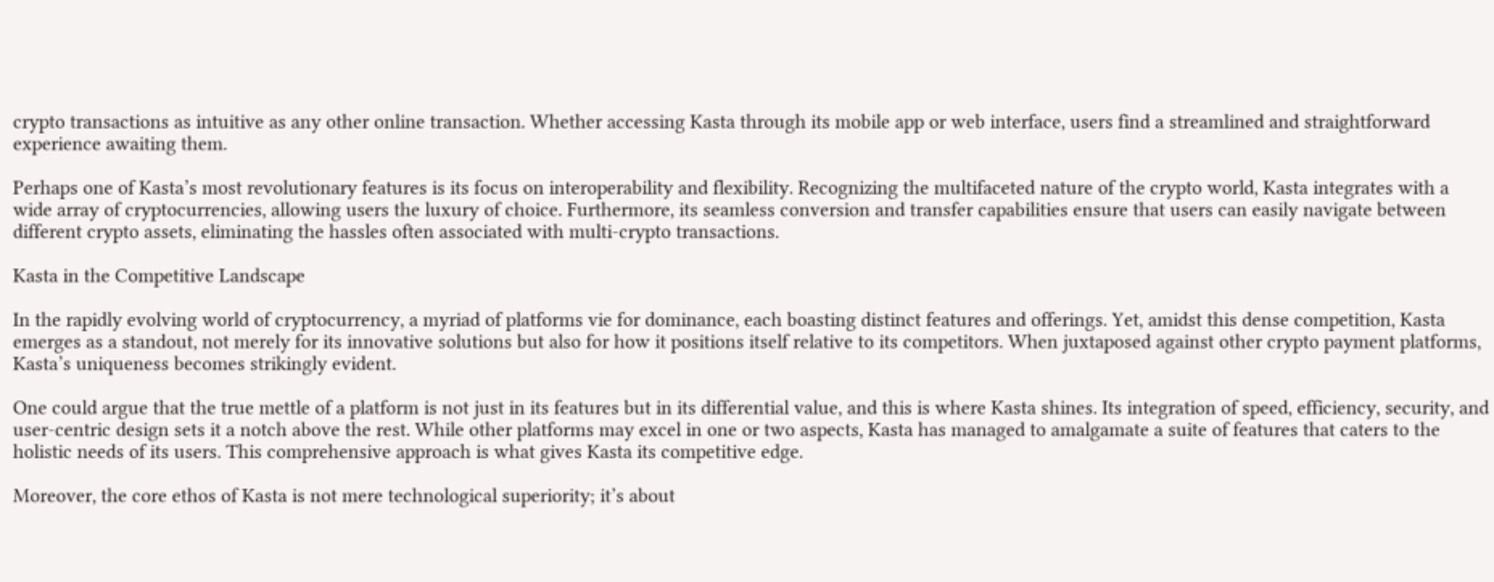crypto transactions as intuitive as any other online transaction. Whether accessing Kasta through its mobile app or web interface, users find a streamlined and straightforward experience awaiting them.

Perhaps one of Kasta’s most revolutionary features is its focus on interoperability and flexibility. Recognizing the multifaceted nature of the crypto world, Kasta integrates with a wide array of cryptocurrencies, allowing users the luxury of choice. Furthermore, its seamless conversion and transfer capabilities ensure that users can easily navigate between different crypto assets, eliminating the hassles often associated with multi-crypto transactions.

Kasta in the Competitive Landscape

In the rapidly evolving world of cryptocurrency, a myriad of platforms vie for dominance, each boasting distinct features and offerings. Yet, amidst this dense competition, Kasta emerges as a standout, not merely for its innovative solutions but also for how it positions itself relative to its competitors. When juxtaposed against other crypto payment platforms, Kasta’s uniqueness becomes strikingly evident.

One could argue that the true mettle of a platform is not just in its features but in its differential value, and this is where Kasta shines. Its integration of speed, efficiency, security, and user-centric design sets it a notch above the rest. While other platforms may excel in one or two aspects, Kasta has managed to amalgamate a suite of features that caters to the holistic needs of its users. This comprehensive approach is what gives Kasta its competitive edge.

Moreover, the core ethos of Kasta is not mere technological superiority; it’s about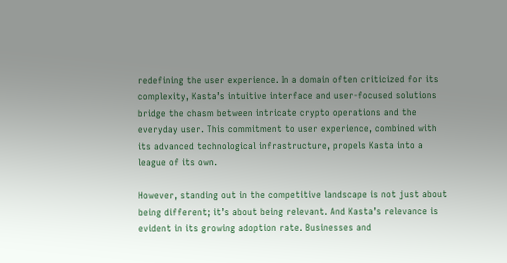redefining the user experience. In a domain often criticized for its complexity, Kasta’s intuitive interface and user-focused solutions bridge the chasm between intricate crypto operations and the everyday user. This commitment to user experience, combined with its advanced technological infrastructure, propels Kasta into a league of its own.

However, standing out in the competitive landscape is not just about being different; it’s about being relevant. And Kasta’s relevance is evident in its growing adoption rate. Businesses and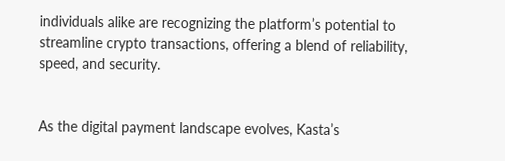individuals alike are recognizing the platform’s potential to streamline crypto transactions, offering a blend of reliability, speed, and security.


As the digital payment landscape evolves, Kasta’s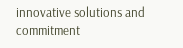innovative solutions and commitment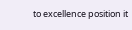to excellence position it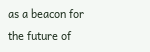as a beacon for the future of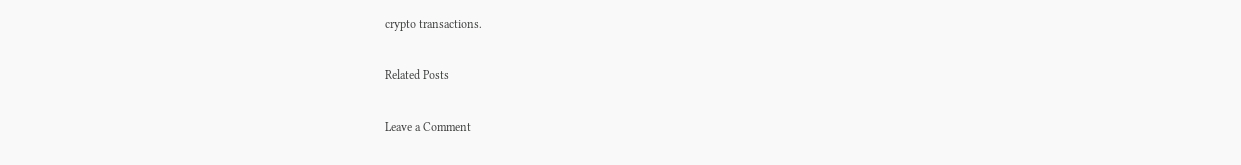crypto transactions.

Related Posts

Leave a Comment